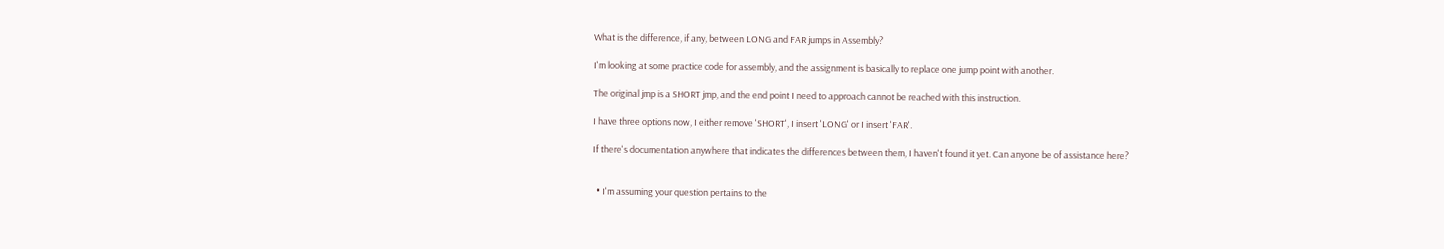What is the difference, if any, between LONG and FAR jumps in Assembly?

I'm looking at some practice code for assembly, and the assignment is basically to replace one jump point with another.

The original jmp is a SHORT jmp, and the end point I need to approach cannot be reached with this instruction.

I have three options now, I either remove 'SHORT', I insert 'LONG' or I insert 'FAR'.

If there's documentation anywhere that indicates the differences between them, I haven't found it yet. Can anyone be of assistance here?


  • I'm assuming your question pertains to the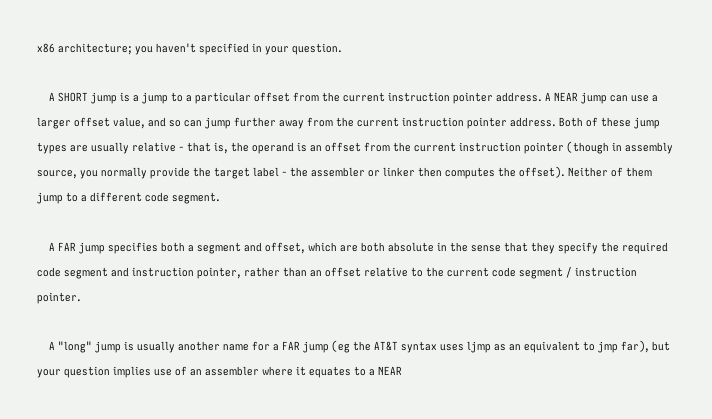x86 architecture; you haven't specified in your question.

    A SHORT jump is a jump to a particular offset from the current instruction pointer address. A NEAR jump can use a larger offset value, and so can jump further away from the current instruction pointer address. Both of these jump types are usually relative - that is, the operand is an offset from the current instruction pointer (though in assembly source, you normally provide the target label - the assembler or linker then computes the offset). Neither of them jump to a different code segment.

    A FAR jump specifies both a segment and offset, which are both absolute in the sense that they specify the required code segment and instruction pointer, rather than an offset relative to the current code segment / instruction pointer.

    A "long" jump is usually another name for a FAR jump (eg the AT&T syntax uses ljmp as an equivalent to jmp far), but your question implies use of an assembler where it equates to a NEAR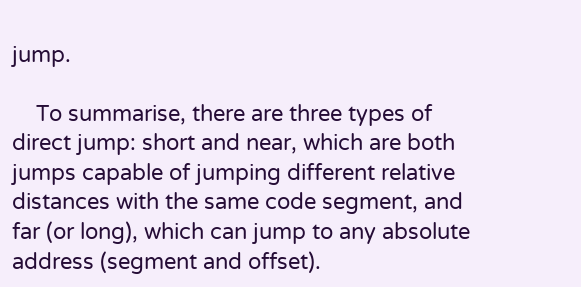jump.

    To summarise, there are three types of direct jump: short and near, which are both jumps capable of jumping different relative distances with the same code segment, and far (or long), which can jump to any absolute address (segment and offset).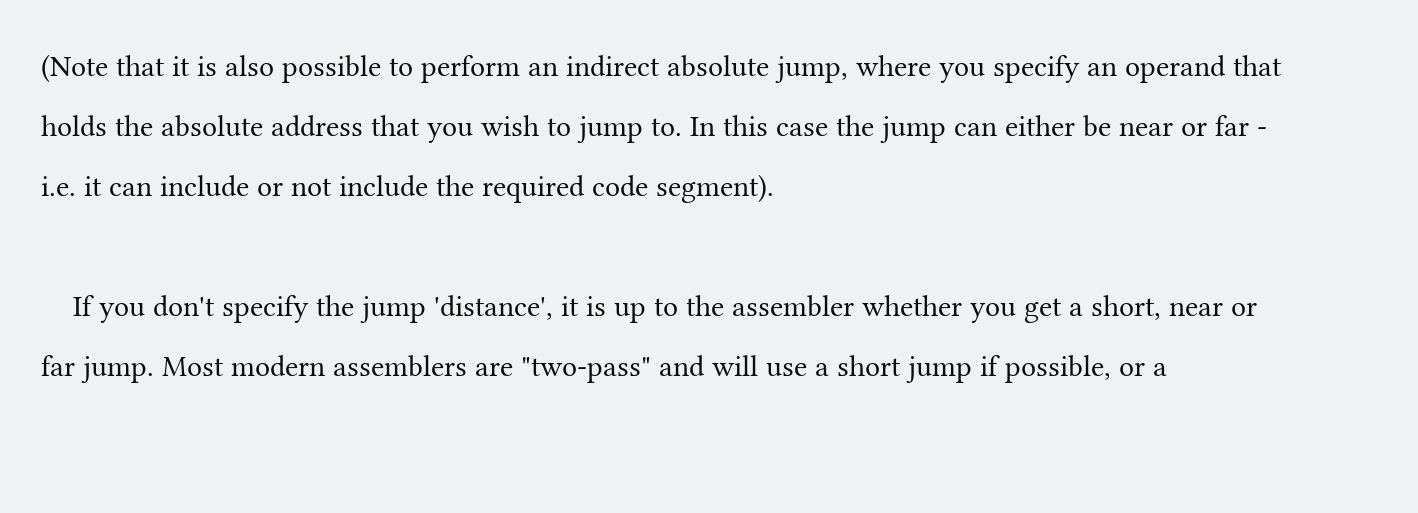(Note that it is also possible to perform an indirect absolute jump, where you specify an operand that holds the absolute address that you wish to jump to. In this case the jump can either be near or far - i.e. it can include or not include the required code segment).

    If you don't specify the jump 'distance', it is up to the assembler whether you get a short, near or far jump. Most modern assemblers are "two-pass" and will use a short jump if possible, or a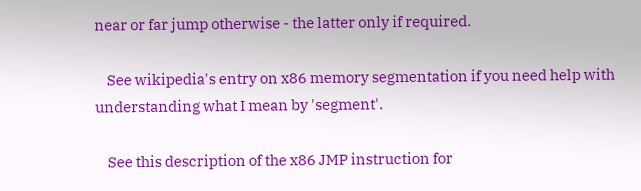near or far jump otherwise - the latter only if required.

    See wikipedia's entry on x86 memory segmentation if you need help with understanding what I mean by 'segment'.

    See this description of the x86 JMP instruction for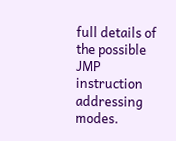full details of the possible JMP instruction addressing modes.